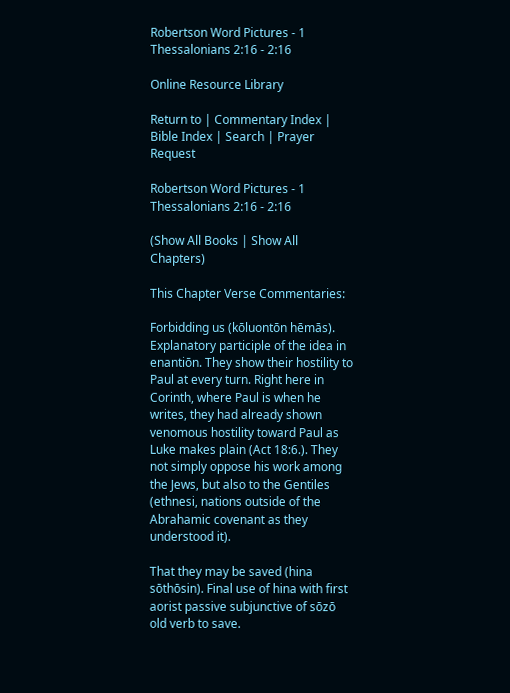Robertson Word Pictures - 1 Thessalonians 2:16 - 2:16

Online Resource Library

Return to | Commentary Index | Bible Index | Search | Prayer Request

Robertson Word Pictures - 1 Thessalonians 2:16 - 2:16

(Show All Books | Show All Chapters)

This Chapter Verse Commentaries:

Forbidding us (kōluontōn hēmās). Explanatory participle of the idea in enantiōn. They show their hostility to Paul at every turn. Right here in Corinth, where Paul is when he writes, they had already shown venomous hostility toward Paul as Luke makes plain (Act 18:6.). They not simply oppose his work among the Jews, but also to the Gentiles (ethnesi, nations outside of the Abrahamic covenant as they understood it).

That they may be saved (hina sōthōsin). Final use of hina with first aorist passive subjunctive of sōzō old verb to save.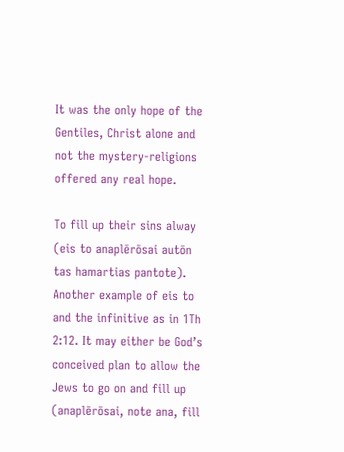It was the only hope of the Gentiles, Christ alone and not the mystery-religions offered any real hope.

To fill up their sins alway (eis to anaplērōsai autōn tas hamartias pantote). Another example of eis to and the infinitive as in 1Th 2:12. It may either be God’s conceived plan to allow the Jews to go on and fill up (anaplērōsai, note ana, fill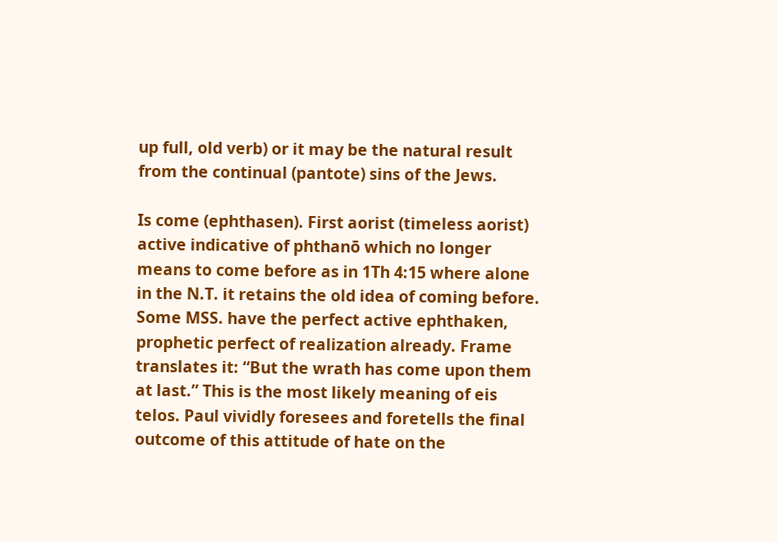up full, old verb) or it may be the natural result from the continual (pantote) sins of the Jews.

Is come (ephthasen). First aorist (timeless aorist) active indicative of phthanō which no longer means to come before as in 1Th 4:15 where alone in the N.T. it retains the old idea of coming before. Some MSS. have the perfect active ephthaken, prophetic perfect of realization already. Frame translates it: “But the wrath has come upon them at last.” This is the most likely meaning of eis telos. Paul vividly foresees and foretells the final outcome of this attitude of hate on the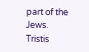part of the Jews. Tristis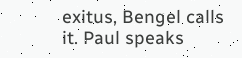exitus, Bengel calls it. Paul speaks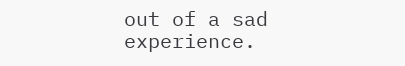out of a sad experience.